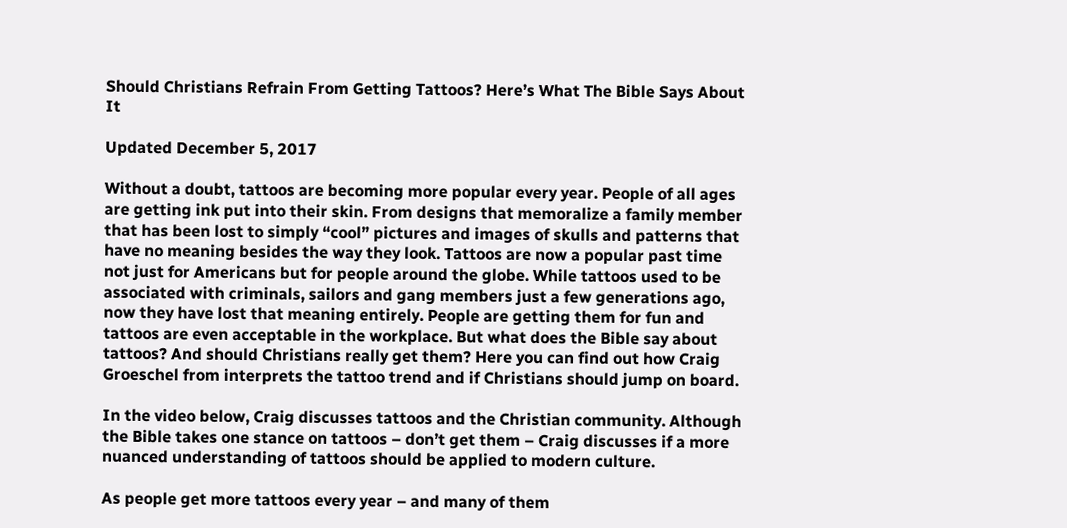Should Christians Refrain From Getting Tattoos? Here’s What The Bible Says About It

Updated December 5, 2017

Without a doubt, tattoos are becoming more popular every year. People of all ages are getting ink put into their skin. From designs that memoralize a family member that has been lost to simply “cool” pictures and images of skulls and patterns that have no meaning besides the way they look. Tattoos are now a popular past time not just for Americans but for people around the globe. While tattoos used to be associated with criminals, sailors and gang members just a few generations ago, now they have lost that meaning entirely. People are getting them for fun and tattoos are even acceptable in the workplace. But what does the Bible say about tattoos? And should Christians really get them? Here you can find out how Craig Groeschel from interprets the tattoo trend and if Christians should jump on board.

In the video below, Craig discusses tattoos and the Christian community. Although the Bible takes one stance on tattoos – don’t get them – Craig discusses if a more nuanced understanding of tattoos should be applied to modern culture.

As people get more tattoos every year – and many of them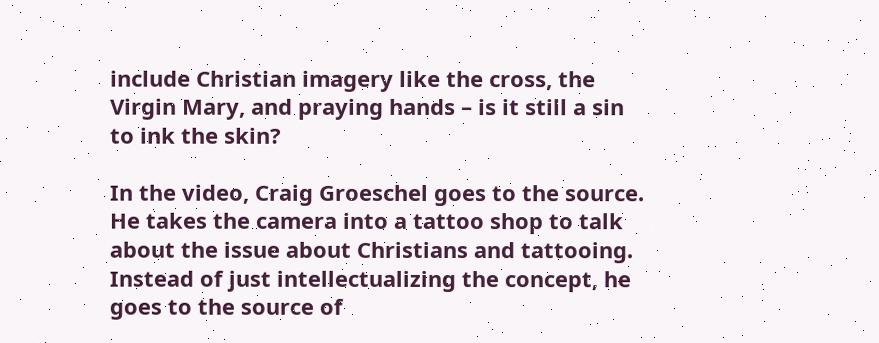include Christian imagery like the cross, the Virgin Mary, and praying hands – is it still a sin to ink the skin?

In the video, Craig Groeschel goes to the source. He takes the camera into a tattoo shop to talk about the issue about Christians and tattooing. Instead of just intellectualizing the concept, he goes to the source of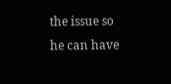the issue so he can have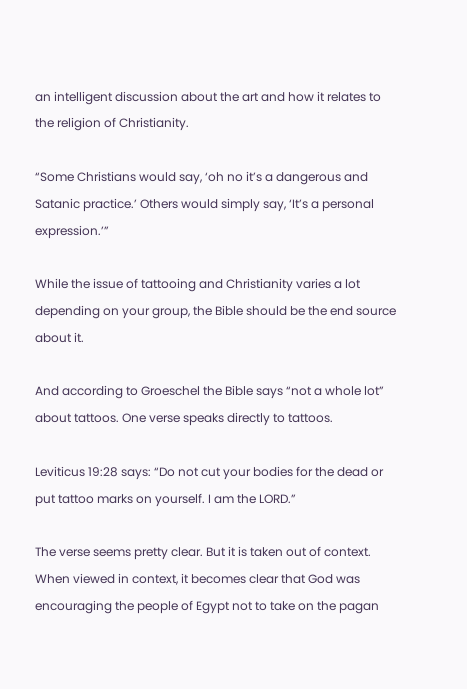an intelligent discussion about the art and how it relates to the religion of Christianity.

“Some Christians would say, ‘oh no it’s a dangerous and Satanic practice.’ Others would simply say, ‘It’s a personal expression.’”

While the issue of tattooing and Christianity varies a lot depending on your group, the Bible should be the end source about it.

And according to Groeschel the Bible says “not a whole lot” about tattoos. One verse speaks directly to tattoos.

Leviticus 19:28 says: “Do not cut your bodies for the dead or put tattoo marks on yourself. I am the LORD.”

The verse seems pretty clear. But it is taken out of context. When viewed in context, it becomes clear that God was encouraging the people of Egypt not to take on the pagan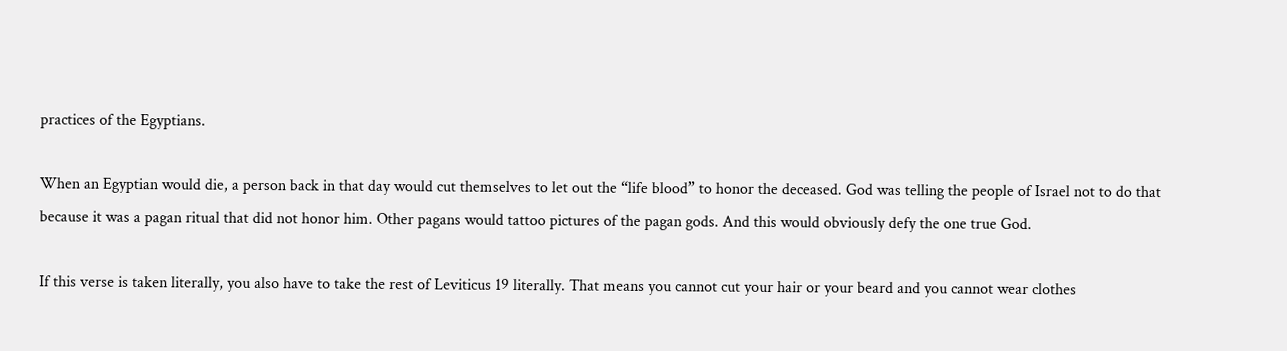practices of the Egyptians.

When an Egyptian would die, a person back in that day would cut themselves to let out the “life blood” to honor the deceased. God was telling the people of Israel not to do that because it was a pagan ritual that did not honor him. Other pagans would tattoo pictures of the pagan gods. And this would obviously defy the one true God.

If this verse is taken literally, you also have to take the rest of Leviticus 19 literally. That means you cannot cut your hair or your beard and you cannot wear clothes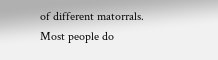of different matorrals. Most people do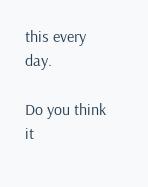this every day.

Do you think it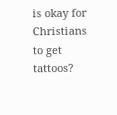is okay for Christians to get tattoos?